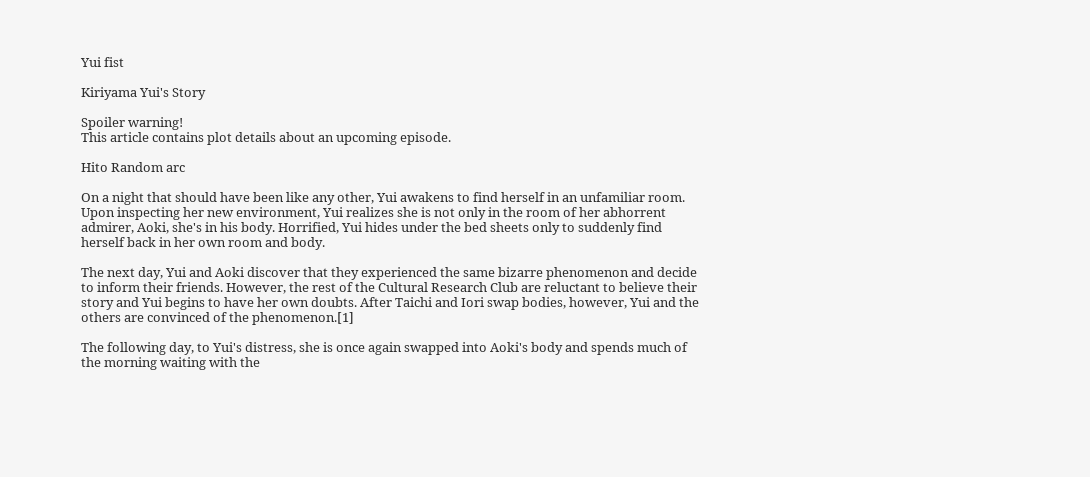Yui fist

Kiriyama Yui's Story

Spoiler warning!
This article contains plot details about an upcoming episode.

Hito Random arc

On a night that should have been like any other, Yui awakens to find herself in an unfamiliar room. Upon inspecting her new environment, Yui realizes she is not only in the room of her abhorrent admirer, Aoki, she's in his body. Horrified, Yui hides under the bed sheets only to suddenly find herself back in her own room and body.

The next day, Yui and Aoki discover that they experienced the same bizarre phenomenon and decide to inform their friends. However, the rest of the Cultural Research Club are reluctant to believe their story and Yui begins to have her own doubts. After Taichi and Iori swap bodies, however, Yui and the others are convinced of the phenomenon.[1]

The following day, to Yui's distress, she is once again swapped into Aoki's body and spends much of the morning waiting with the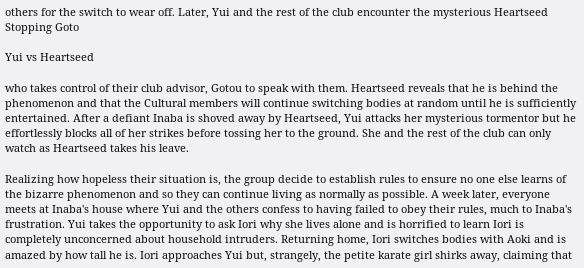others for the switch to wear off. Later, Yui and the rest of the club encounter the mysterious Heartseed
Stopping Goto

Yui vs Heartseed

who takes control of their club advisor, Gotou to speak with them. Heartseed reveals that he is behind the phenomenon and that the Cultural members will continue switching bodies at random until he is sufficiently entertained. After a defiant Inaba is shoved away by Heartseed, Yui attacks her mysterious tormentor but he effortlessly blocks all of her strikes before tossing her to the ground. She and the rest of the club can only watch as Heartseed takes his leave.

Realizing how hopeless their situation is, the group decide to establish rules to ensure no one else learns of the bizarre phenomenon and so they can continue living as normally as possible. A week later, everyone meets at Inaba's house where Yui and the others confess to having failed to obey their rules, much to Inaba's frustration. Yui takes the opportunity to ask Iori why she lives alone and is horrified to learn Iori is completely unconcerned about household intruders. Returning home, Iori switches bodies with Aoki and is amazed by how tall he is. Iori approaches Yui but, strangely, the petite karate girl shirks away, claiming that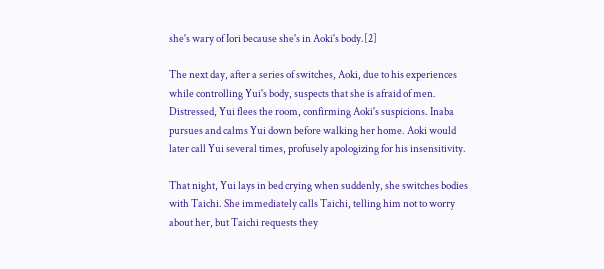she's wary of Iori because she's in Aoki's body.[2]

The next day, after a series of switches, Aoki, due to his experiences while controlling Yui's body, suspects that she is afraid of men. Distressed, Yui flees the room, confirming Aoki's suspicions. Inaba pursues and calms Yui down before walking her home. Aoki would later call Yui several times, profusely apologizing for his insensitivity.

That night, Yui lays in bed crying when suddenly, she switches bodies with Taichi. She immediately calls Taichi, telling him not to worry about her, but Taichi requests they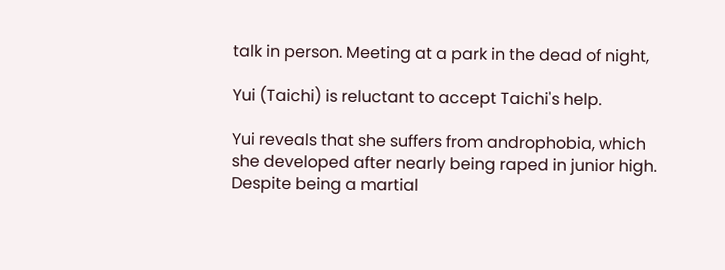talk in person. Meeting at a park in the dead of night,

Yui (Taichi) is reluctant to accept Taichi's help.

Yui reveals that she suffers from androphobia, which she developed after nearly being raped in junior high. Despite being a martial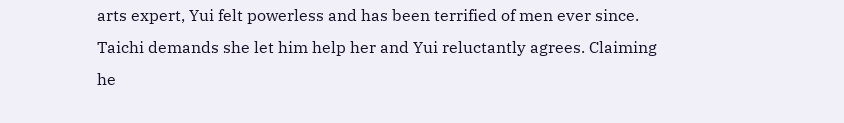arts expert, Yui felt powerless and has been terrified of men ever since. Taichi demands she let him help her and Yui reluctantly agrees. Claiming he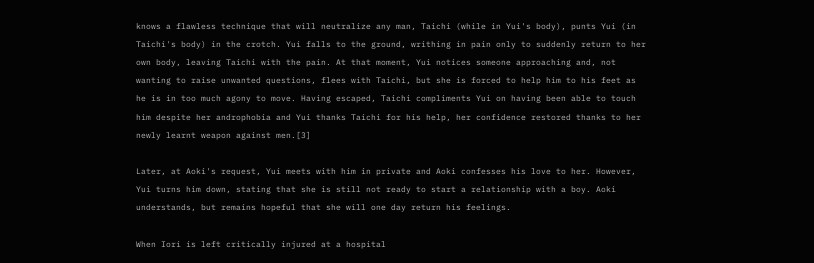knows a flawless technique that will neutralize any man, Taichi (while in Yui's body), punts Yui (in Taichi's body) in the crotch. Yui falls to the ground, writhing in pain only to suddenly return to her own body, leaving Taichi with the pain. At that moment, Yui notices someone approaching and, not wanting to raise unwanted questions, flees with Taichi, but she is forced to help him to his feet as he is in too much agony to move. Having escaped, Taichi compliments Yui on having been able to touch him despite her androphobia and Yui thanks Taichi for his help, her confidence restored thanks to her newly learnt weapon against men.[3]

Later, at Aoki's request, Yui meets with him in private and Aoki confesses his love to her. However, Yui turns him down, stating that she is still not ready to start a relationship with a boy. Aoki understands, but remains hopeful that she will one day return his feelings.

When Iori is left critically injured at a hospital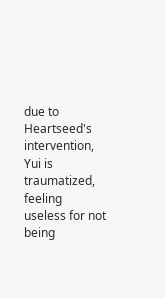due to Heartseed's intervention, Yui is traumatized, feeling useless for not being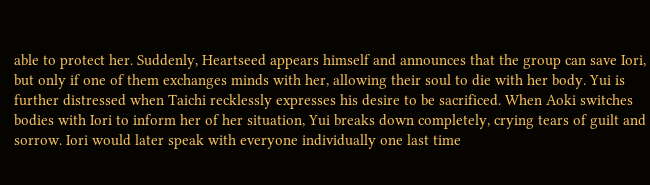able to protect her. Suddenly, Heartseed appears himself and announces that the group can save Iori, but only if one of them exchanges minds with her, allowing their soul to die with her body. Yui is further distressed when Taichi recklessly expresses his desire to be sacrificed. When Aoki switches bodies with Iori to inform her of her situation, Yui breaks down completely, crying tears of guilt and sorrow. Iori would later speak with everyone individually one last time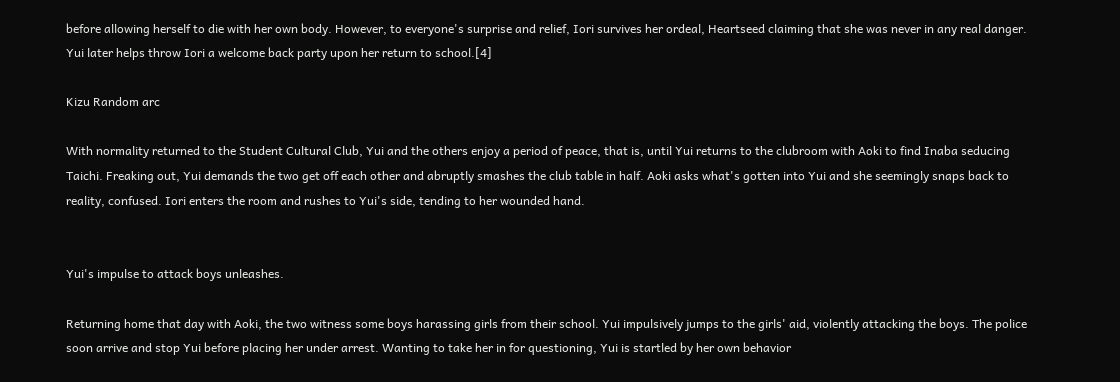before allowing herself to die with her own body. However, to everyone's surprise and relief, Iori survives her ordeal, Heartseed claiming that she was never in any real danger. Yui later helps throw Iori a welcome back party upon her return to school.[4]

Kizu Random arc

With normality returned to the Student Cultural Club, Yui and the others enjoy a period of peace, that is, until Yui returns to the clubroom with Aoki to find Inaba seducing Taichi. Freaking out, Yui demands the two get off each other and abruptly smashes the club table in half. Aoki asks what's gotten into Yui and she seemingly snaps back to reality, confused. Iori enters the room and rushes to Yui's side, tending to her wounded hand.


Yui's impulse to attack boys unleashes.

Returning home that day with Aoki, the two witness some boys harassing girls from their school. Yui impulsively jumps to the girls' aid, violently attacking the boys. The police soon arrive and stop Yui before placing her under arrest. Wanting to take her in for questioning, Yui is startled by her own behavior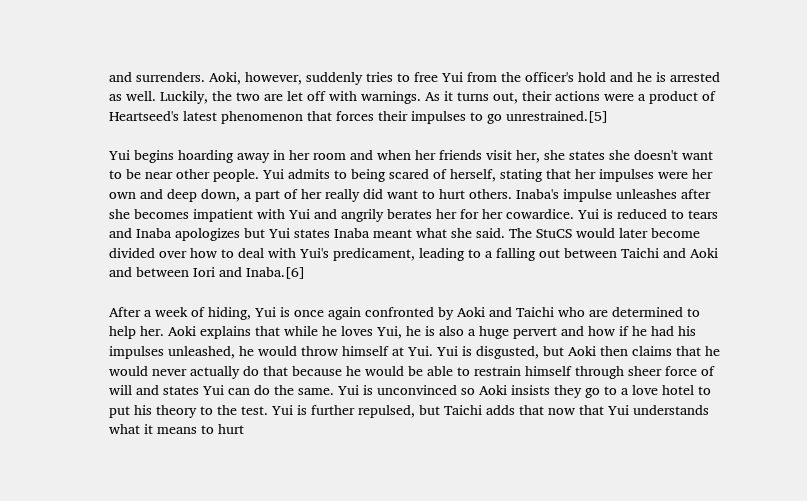and surrenders. Aoki, however, suddenly tries to free Yui from the officer's hold and he is arrested as well. Luckily, the two are let off with warnings. As it turns out, their actions were a product of Heartseed's latest phenomenon that forces their impulses to go unrestrained.[5]

Yui begins hoarding away in her room and when her friends visit her, she states she doesn't want to be near other people. Yui admits to being scared of herself, stating that her impulses were her own and deep down, a part of her really did want to hurt others. Inaba's impulse unleashes after she becomes impatient with Yui and angrily berates her for her cowardice. Yui is reduced to tears and Inaba apologizes but Yui states Inaba meant what she said. The StuCS would later become divided over how to deal with Yui's predicament, leading to a falling out between Taichi and Aoki and between Iori and Inaba.[6]

After a week of hiding, Yui is once again confronted by Aoki and Taichi who are determined to help her. Aoki explains that while he loves Yui, he is also a huge pervert and how if he had his impulses unleashed, he would throw himself at Yui. Yui is disgusted, but Aoki then claims that he would never actually do that because he would be able to restrain himself through sheer force of will and states Yui can do the same. Yui is unconvinced so Aoki insists they go to a love hotel to put his theory to the test. Yui is further repulsed, but Taichi adds that now that Yui understands what it means to hurt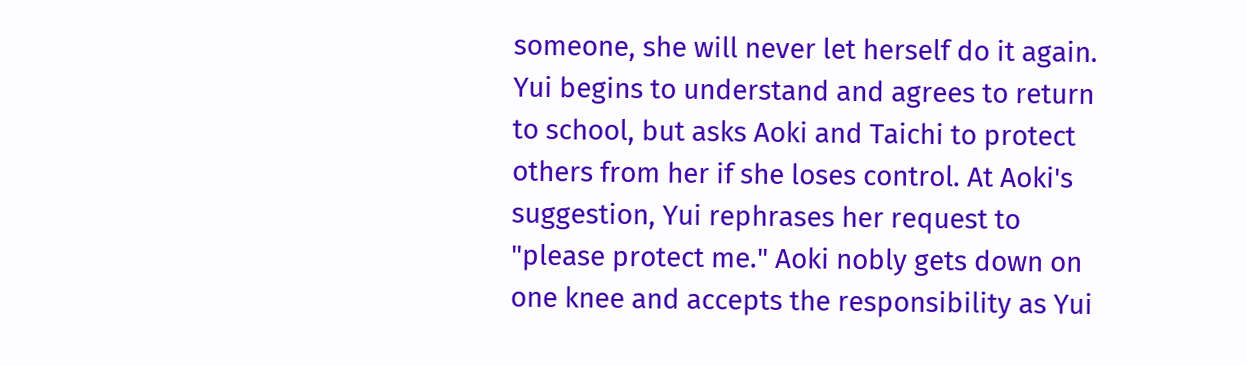someone, she will never let herself do it again. Yui begins to understand and agrees to return to school, but asks Aoki and Taichi to protect others from her if she loses control. At Aoki's suggestion, Yui rephrases her request to "please protect me." Aoki nobly gets down on one knee and accepts the responsibility as Yui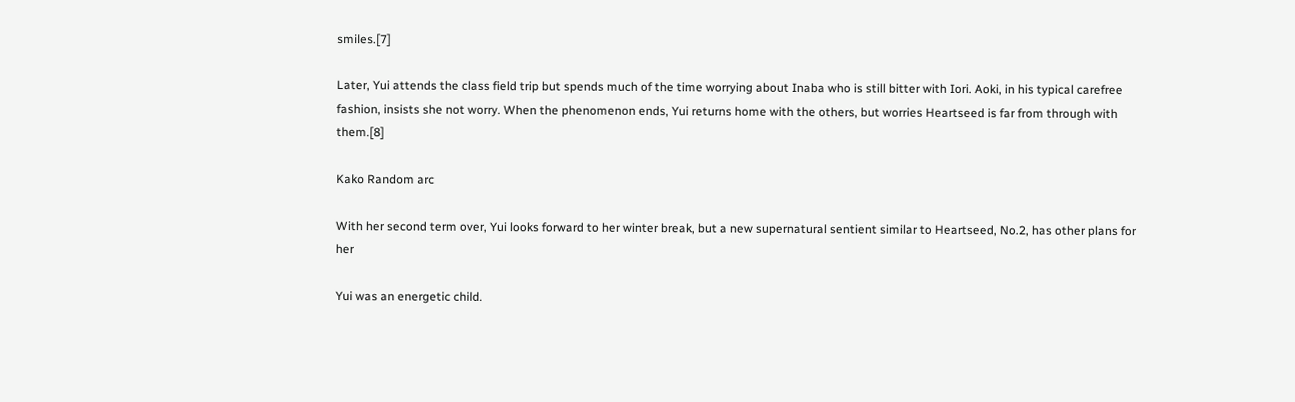smiles.[7]

Later, Yui attends the class field trip but spends much of the time worrying about Inaba who is still bitter with Iori. Aoki, in his typical carefree fashion, insists she not worry. When the phenomenon ends, Yui returns home with the others, but worries Heartseed is far from through with them.[8]

Kako Random arc

With her second term over, Yui looks forward to her winter break, but a new supernatural sentient similar to Heartseed, No.2, has other plans for her

Yui was an energetic child.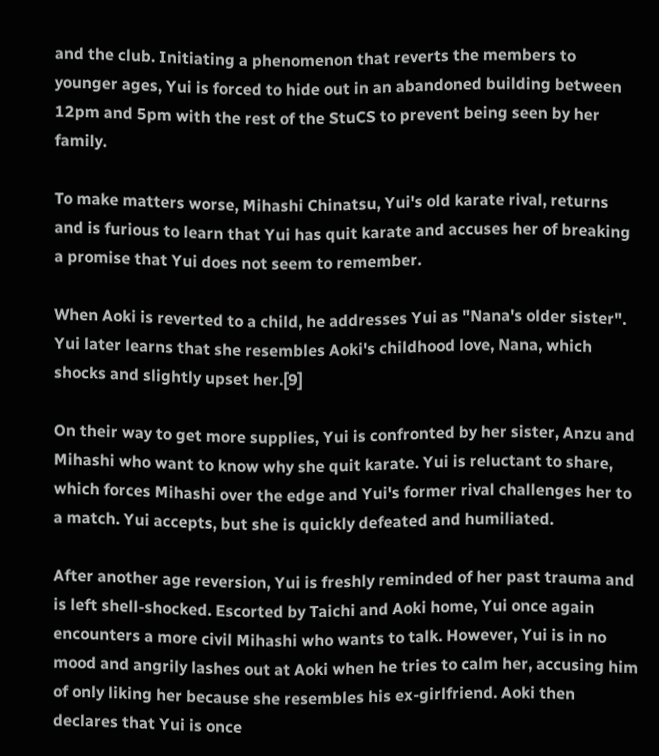and the club. Initiating a phenomenon that reverts the members to younger ages, Yui is forced to hide out in an abandoned building between 12pm and 5pm with the rest of the StuCS to prevent being seen by her family.

To make matters worse, Mihashi Chinatsu, Yui's old karate rival, returns and is furious to learn that Yui has quit karate and accuses her of breaking a promise that Yui does not seem to remember.

When Aoki is reverted to a child, he addresses Yui as "Nana's older sister". Yui later learns that she resembles Aoki's childhood love, Nana, which shocks and slightly upset her.[9]

On their way to get more supplies, Yui is confronted by her sister, Anzu and Mihashi who want to know why she quit karate. Yui is reluctant to share, which forces Mihashi over the edge and Yui's former rival challenges her to a match. Yui accepts, but she is quickly defeated and humiliated.

After another age reversion, Yui is freshly reminded of her past trauma and is left shell-shocked. Escorted by Taichi and Aoki home, Yui once again encounters a more civil Mihashi who wants to talk. However, Yui is in no mood and angrily lashes out at Aoki when he tries to calm her, accusing him of only liking her because she resembles his ex-girlfriend. Aoki then declares that Yui is once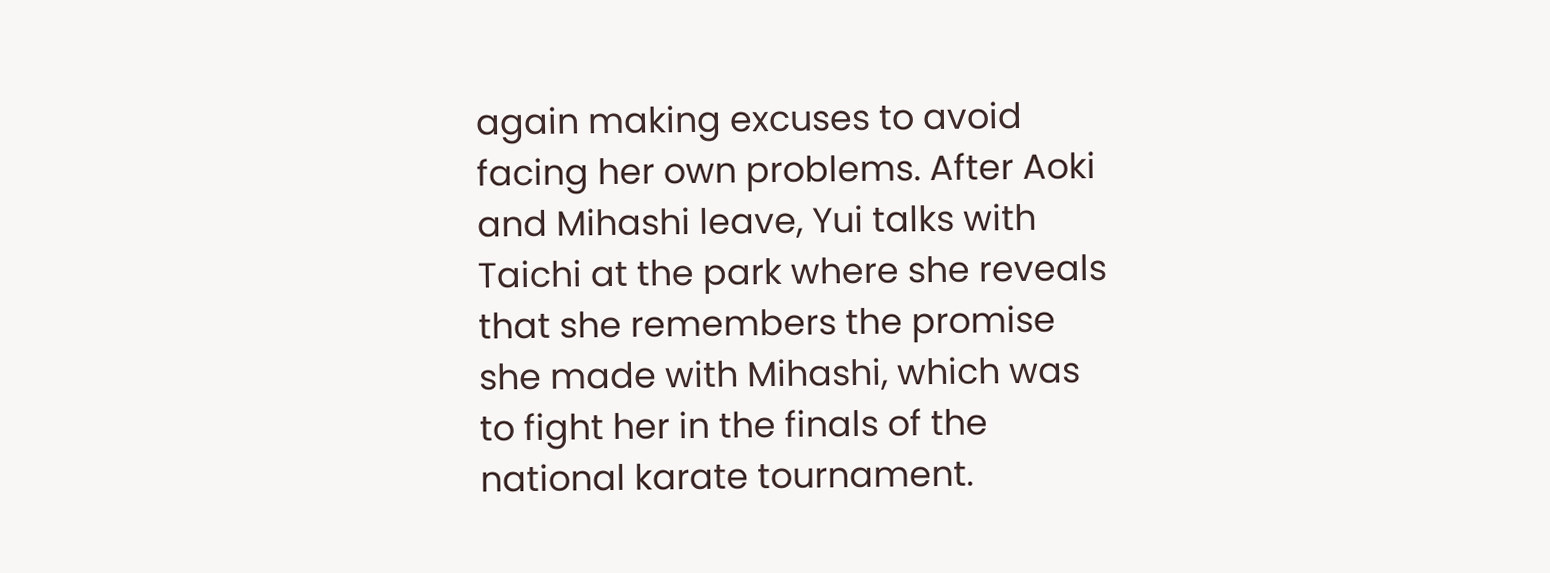again making excuses to avoid facing her own problems. After Aoki and Mihashi leave, Yui talks with Taichi at the park where she reveals that she remembers the promise she made with Mihashi, which was to fight her in the finals of the national karate tournament.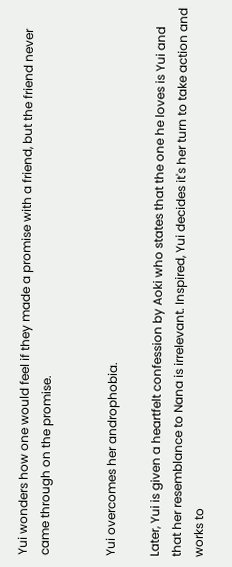Yui wonders how one would feel if they made a promise with a friend, but the friend never came through on the promise.


Yui overcomes her androphobia.

Later, Yui is given a heartfelt confession by Aoki who states that the one he loves is Yui and that her resemblance to Nana is irrelevant. Inspired, Yui decides it's her turn to take action and works to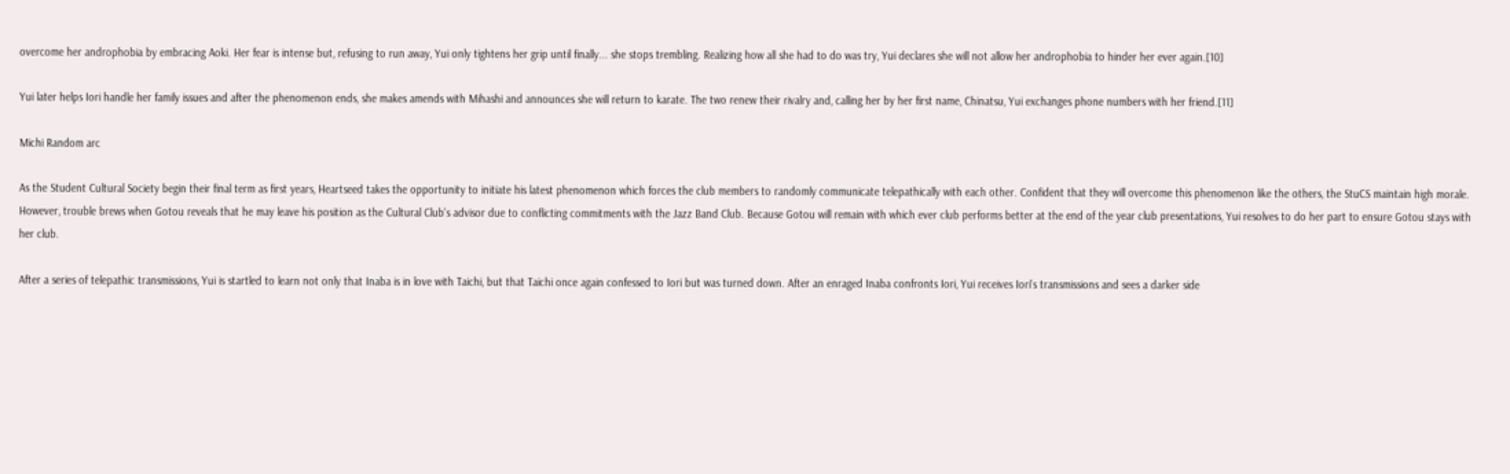overcome her androphobia by embracing Aoki. Her fear is intense but, refusing to run away, Yui only tightens her grip until finally... she stops trembling. Realizing how all she had to do was try, Yui declares she will not allow her androphobia to hinder her ever again.[10]

Yui later helps Iori handle her family issues and after the phenomenon ends, she makes amends with Mihashi and announces she will return to karate. The two renew their rivalry and, calling her by her first name, Chinatsu, Yui exchanges phone numbers with her friend.[11]

Michi Random arc

As the Student Cultural Society begin their final term as first years, Heartseed takes the opportunity to initiate his latest phenomenon which forces the club members to randomly communicate telepathically with each other. Confident that they will overcome this phenomenon like the others, the StuCS maintain high morale. However, trouble brews when Gotou reveals that he may leave his position as the Cultural Club's advisor due to conflicting commitments with the Jazz Band Club. Because Gotou will remain with which ever club performs better at the end of the year club presentations, Yui resolves to do her part to ensure Gotou stays with her club.

After a series of telepathic transmissions, Yui is startled to learn not only that Inaba is in love with Taichi, but that Taichi once again confessed to Iori but was turned down. After an enraged Inaba confronts Iori, Yui receives Iori's transmissions and sees a darker side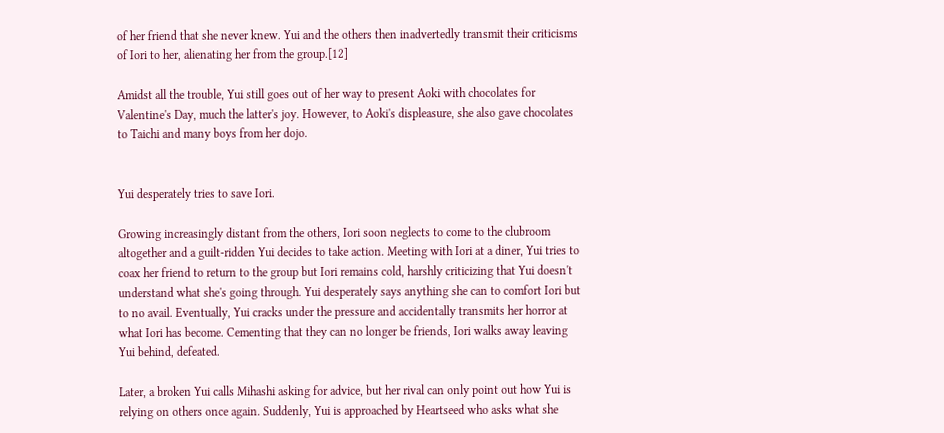of her friend that she never knew. Yui and the others then inadvertedly transmit their criticisms of Iori to her, alienating her from the group.[12]

Amidst all the trouble, Yui still goes out of her way to present Aoki with chocolates for Valentine's Day, much the latter's joy. However, to Aoki's displeasure, she also gave chocolates to Taichi and many boys from her dojo.


Yui desperately tries to save Iori.

Growing increasingly distant from the others, Iori soon neglects to come to the clubroom altogether and a guilt-ridden Yui decides to take action. Meeting with Iori at a diner, Yui tries to coax her friend to return to the group but Iori remains cold, harshly criticizing that Yui doesn't understand what she's going through. Yui desperately says anything she can to comfort Iori but to no avail. Eventually, Yui cracks under the pressure and accidentally transmits her horror at what Iori has become. Cementing that they can no longer be friends, Iori walks away leaving Yui behind, defeated.

Later, a broken Yui calls Mihashi asking for advice, but her rival can only point out how Yui is relying on others once again. Suddenly, Yui is approached by Heartseed who asks what she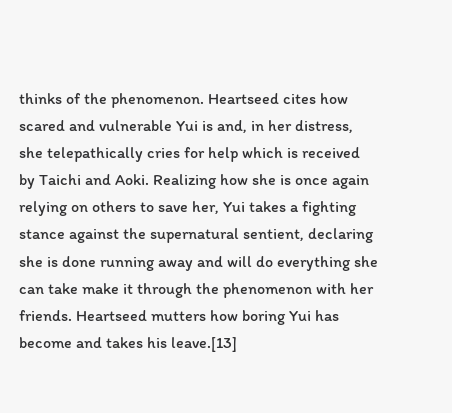thinks of the phenomenon. Heartseed cites how scared and vulnerable Yui is and, in her distress, she telepathically cries for help which is received by Taichi and Aoki. Realizing how she is once again relying on others to save her, Yui takes a fighting stance against the supernatural sentient, declaring she is done running away and will do everything she can take make it through the phenomenon with her friends. Heartseed mutters how boring Yui has become and takes his leave.[13]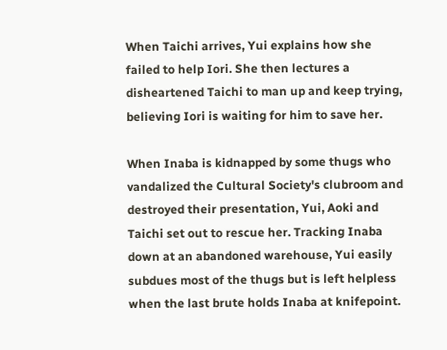When Taichi arrives, Yui explains how she failed to help Iori. She then lectures a disheartened Taichi to man up and keep trying, believing Iori is waiting for him to save her.

When Inaba is kidnapped by some thugs who vandalized the Cultural Society's clubroom and destroyed their presentation, Yui, Aoki and Taichi set out to rescue her. Tracking Inaba down at an abandoned warehouse, Yui easily subdues most of the thugs but is left helpless when the last brute holds Inaba at knifepoint.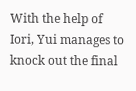With the help of Iori, Yui manages to knock out the final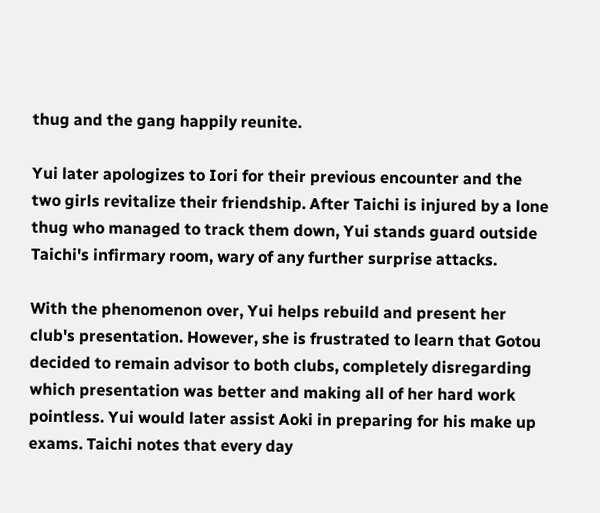thug and the gang happily reunite.

Yui later apologizes to Iori for their previous encounter and the two girls revitalize their friendship. After Taichi is injured by a lone thug who managed to track them down, Yui stands guard outside Taichi's infirmary room, wary of any further surprise attacks.

With the phenomenon over, Yui helps rebuild and present her club's presentation. However, she is frustrated to learn that Gotou decided to remain advisor to both clubs, completely disregarding which presentation was better and making all of her hard work pointless. Yui would later assist Aoki in preparing for his make up exams. Taichi notes that every day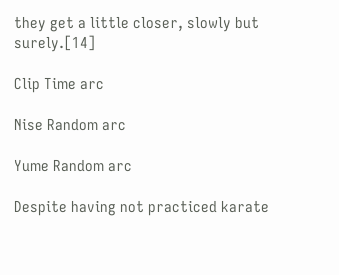they get a little closer, slowly but surely.[14]

Clip Time arc

Nise Random arc

Yume Random arc

Despite having not practiced karate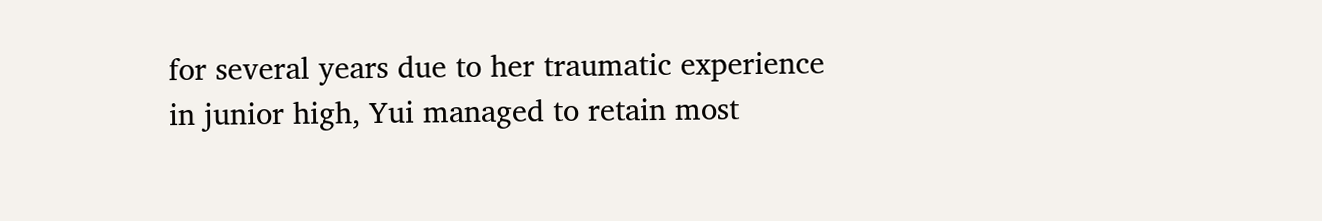for several years due to her traumatic experience in junior high, Yui managed to retain most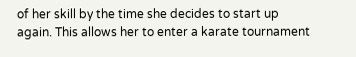of her skill by the time she decides to start up again. This allows her to enter a karate tournament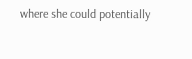where she could potentially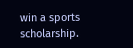win a sports scholarship.